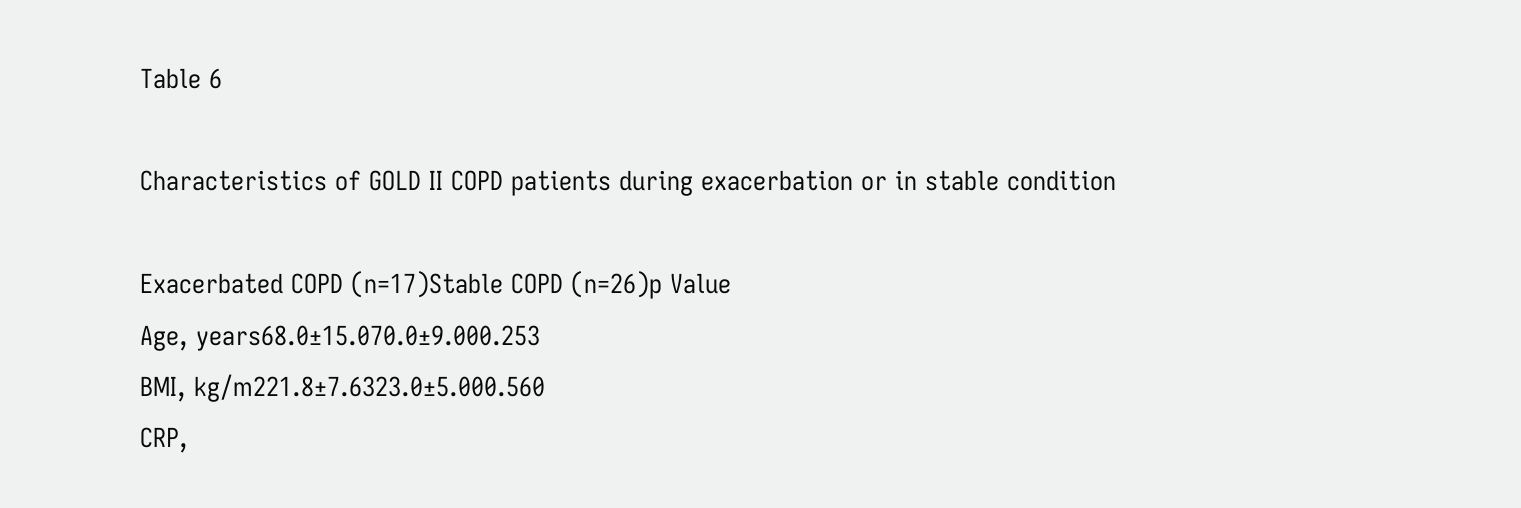Table 6

Characteristics of GOLD II COPD patients during exacerbation or in stable condition

Exacerbated COPD (n=17)Stable COPD (n=26)p Value
Age, years68.0±15.070.0±9.000.253
BMI, kg/m221.8±7.6323.0±5.000.560
CRP,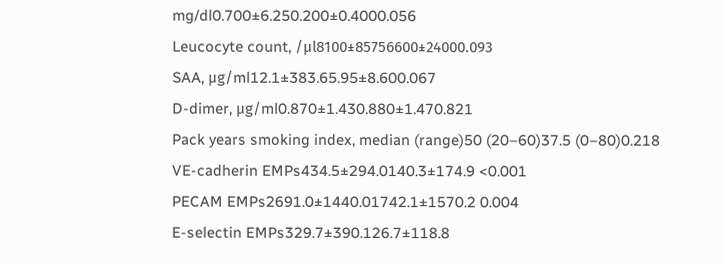mg/dl0.700±6.250.200±0.4000.056
Leucocyte count, /μl8100±85756600±24000.093
SAA, μg/ml12.1±383.65.95±8.600.067
D-dimer, μg/ml0.870±1.430.880±1.470.821
Pack years smoking index, median (range)50 (20–60)37.5 (0–80)0.218
VE-cadherin EMPs434.5±294.0140.3±174.9 <0.001
PECAM EMPs2691.0±1440.01742.1±1570.2 0.004
E-selectin EMPs329.7±390.126.7±118.8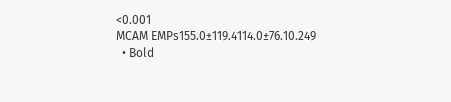<0.001
MCAM EMPs155.0±119.4114.0±76.10.249
  • Bold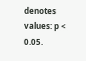denotes values: p < 0.05.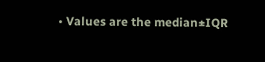• Values are the median±IQR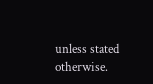unless stated otherwise.